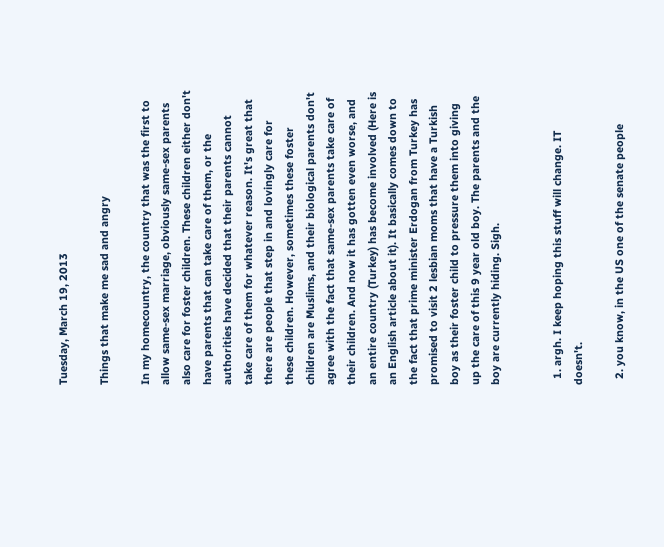Tuesday, March 19, 2013

Things that make me sad and angry

In my homecountry, the country that was the first to allow same-sex marriage, obviously same-sex parents also care for foster children. These children either don't have parents that can take care of them, or the authorities have decided that their parents cannot take care of them for whatever reason. It's great that there are people that step in and lovingly care for these children. However, sometimes these foster children are Muslims, and their biological parents don't agree with the fact that same-sex parents take care of their children. And now it has gotten even worse, and an entire country (Turkey) has become involved (Here is an English article about it). It basically comes down to the fact that prime minister Erdogan from Turkey has promised to visit 2 lesbian moms that have a Turkish boy as their foster child to pressure them into giving up the care of this 9 year old boy. The parents and the boy are currently hiding. Sigh.


  1. argh. I keep hoping this stuff will change. IT doesn't.

  2. you know, in the US one of the senate people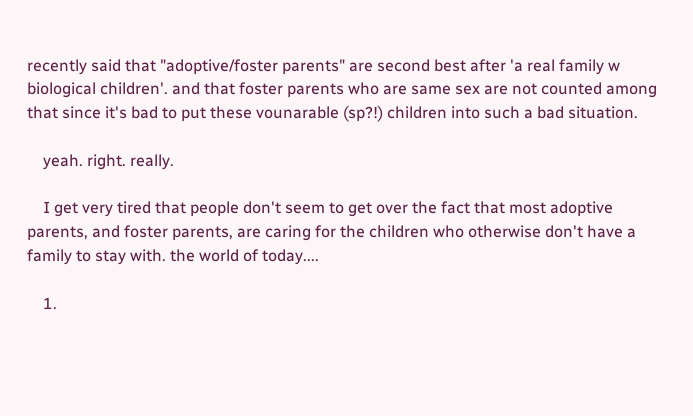recently said that "adoptive/foster parents" are second best after 'a real family w biological children'. and that foster parents who are same sex are not counted among that since it's bad to put these vounarable (sp?!) children into such a bad situation.

    yeah. right. really.

    I get very tired that people don't seem to get over the fact that most adoptive parents, and foster parents, are caring for the children who otherwise don't have a family to stay with. the world of today....

    1.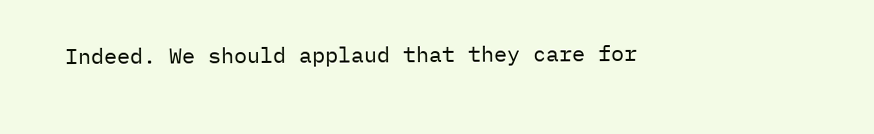Indeed. We should applaud that they care for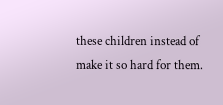these children instead of make it so hard for them.